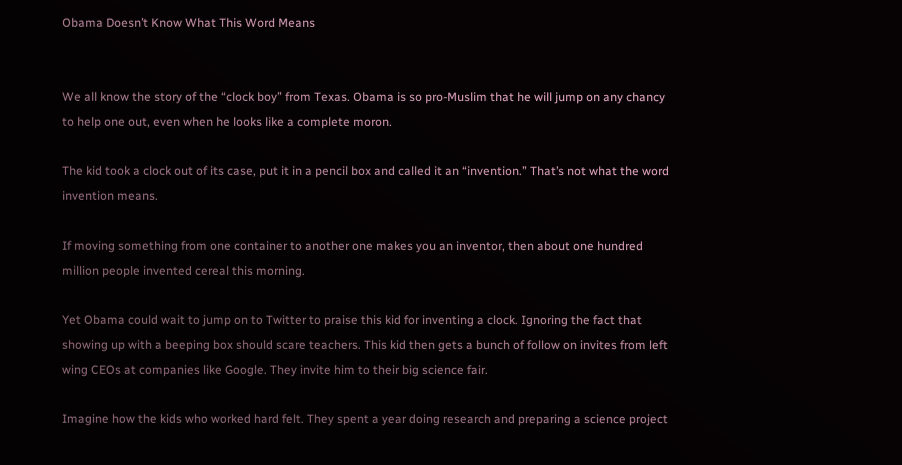Obama Doesn’t Know What This Word Means


We all know the story of the “clock boy” from Texas. Obama is so pro-Muslim that he will jump on any chancy to help one out, even when he looks like a complete moron.

The kid took a clock out of its case, put it in a pencil box and called it an “invention.” That’s not what the word invention means.

If moving something from one container to another one makes you an inventor, then about one hundred million people invented cereal this morning.

Yet Obama could wait to jump on to Twitter to praise this kid for inventing a clock. Ignoring the fact that showing up with a beeping box should scare teachers. This kid then gets a bunch of follow on invites from left wing CEOs at companies like Google. They invite him to their big science fair.

Imagine how the kids who worked hard felt. They spent a year doing research and preparing a science project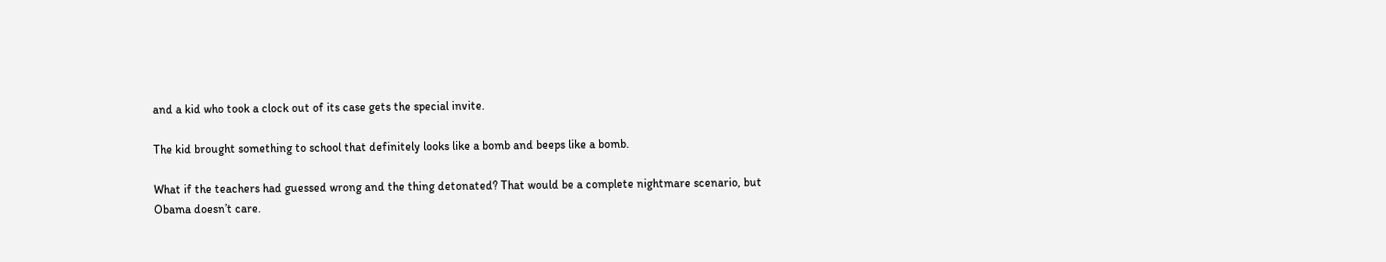and a kid who took a clock out of its case gets the special invite.

The kid brought something to school that definitely looks like a bomb and beeps like a bomb.

What if the teachers had guessed wrong and the thing detonated? That would be a complete nightmare scenario, but Obama doesn’t care.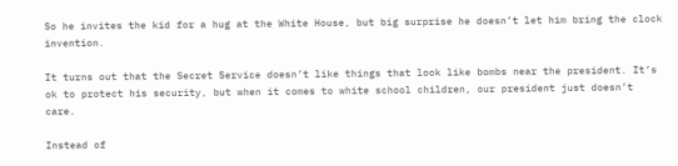So he invites the kid for a hug at the White House, but big surprise he doesn’t let him bring the clock invention.

It turns out that the Secret Service doesn’t like things that look like bombs near the president. It’s ok to protect his security, but when it comes to white school children, our president just doesn’t care.

Instead of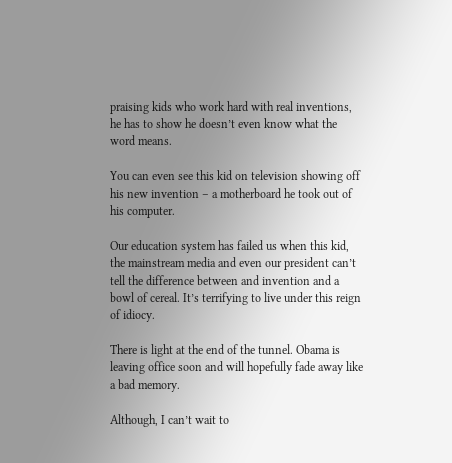praising kids who work hard with real inventions, he has to show he doesn’t even know what the word means.

You can even see this kid on television showing off his new invention – a motherboard he took out of his computer.

Our education system has failed us when this kid, the mainstream media and even our president can’t tell the difference between and invention and a bowl of cereal. It’s terrifying to live under this reign of idiocy.

There is light at the end of the tunnel. Obama is leaving office soon and will hopefully fade away like a bad memory.

Although, I can’t wait to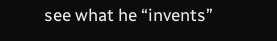see what he “invents”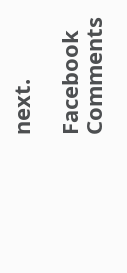next.

Facebook Comments